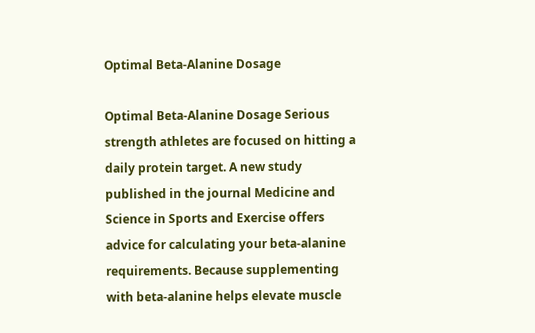Optimal Beta-Alanine Dosage

Optimal Beta-Alanine Dosage Serious strength athletes are focused on hitting a daily protein target. A new study published in the journal Medicine and Science in Sports and Exercise offers advice for calculating your beta-alanine requirements. Because supplementing with beta-alanine helps elevate muscle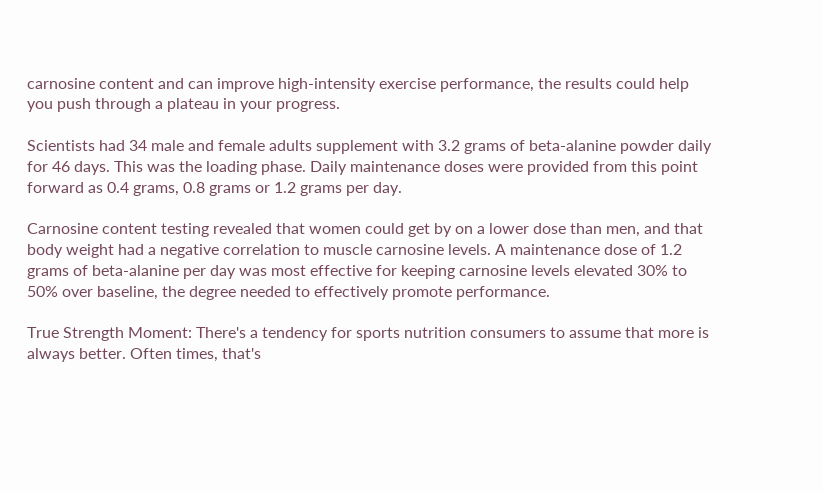carnosine content and can improve high-intensity exercise performance, the results could help you push through a plateau in your progress.

Scientists had 34 male and female adults supplement with 3.2 grams of beta-alanine powder daily for 46 days. This was the loading phase. Daily maintenance doses were provided from this point forward as 0.4 grams, 0.8 grams or 1.2 grams per day.

Carnosine content testing revealed that women could get by on a lower dose than men, and that body weight had a negative correlation to muscle carnosine levels. A maintenance dose of 1.2 grams of beta-alanine per day was most effective for keeping carnosine levels elevated 30% to 50% over baseline, the degree needed to effectively promote performance.

True Strength Moment: There's a tendency for sports nutrition consumers to assume that more is always better. Often times, that's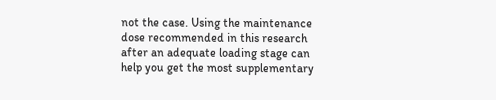not the case. Using the maintenance dose recommended in this research after an adequate loading stage can help you get the most supplementary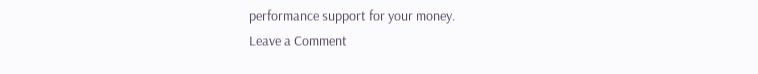performance support for your money.
Leave a Comment